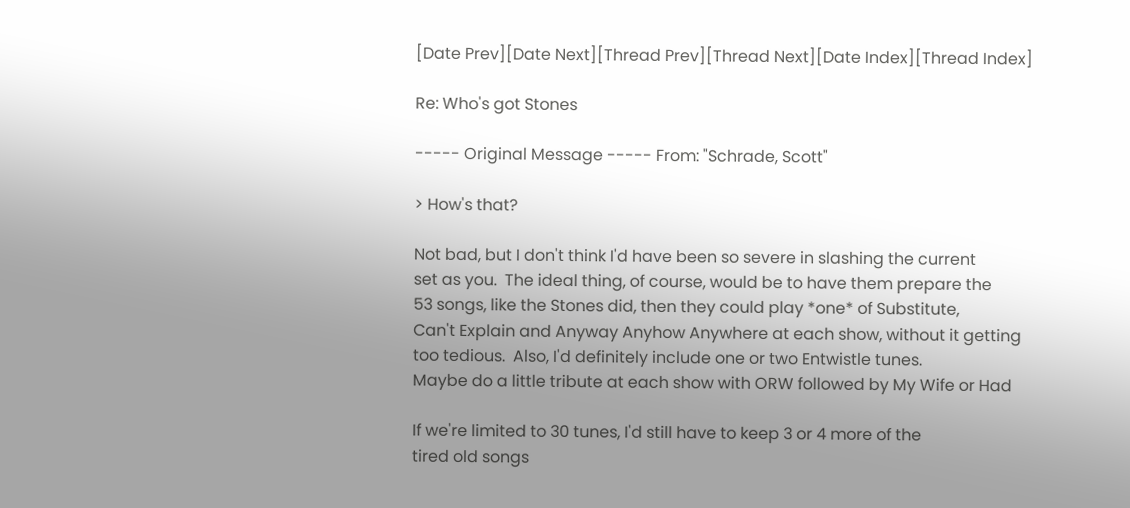[Date Prev][Date Next][Thread Prev][Thread Next][Date Index][Thread Index]

Re: Who's got Stones

----- Original Message ----- From: "Schrade, Scott"

> How's that?

Not bad, but I don't think I'd have been so severe in slashing the current
set as you.  The ideal thing, of course, would be to have them prepare the
53 songs, like the Stones did, then they could play *one* of Substitute,
Can't Explain and Anyway Anyhow Anywhere at each show, without it getting
too tedious.  Also, I'd definitely include one or two Entwistle tunes.
Maybe do a little tribute at each show with ORW followed by My Wife or Had

If we're limited to 30 tunes, I'd still have to keep 3 or 4 more of the
tired old songs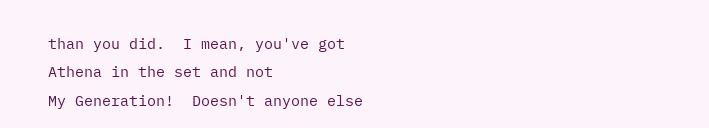than you did.  I mean, you've got Athena in the set and not
My Generation!  Doesn't anyone else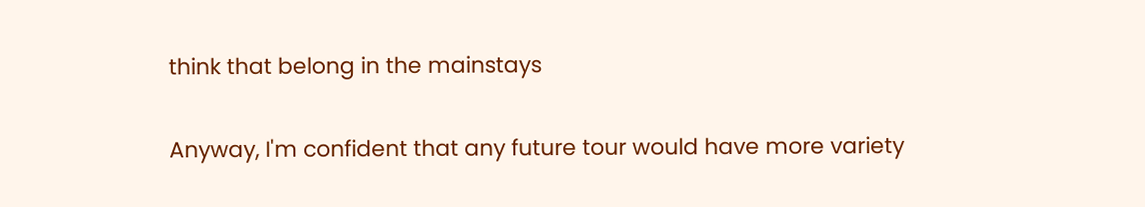think that belong in the mainstays

Anyway, I'm confident that any future tour would have more variety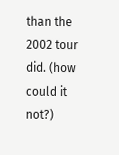than the
2002 tour did. (how could it not?)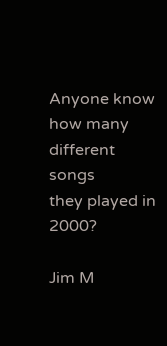Anyone know how many different songs
they played in 2000?

Jim M